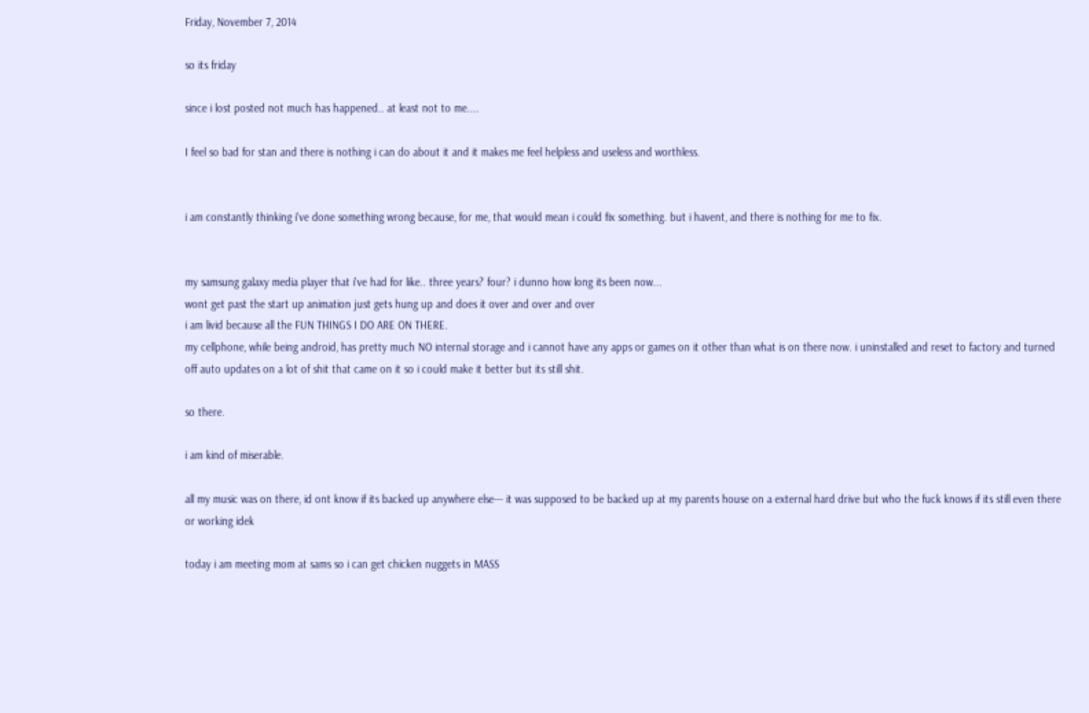Friday, November 7, 2014

so its friday

since i lost posted not much has happened.. at least not to me....

I feel so bad for stan and there is nothing i can do about it and it makes me feel helpless and useless and worthless.


i am constantly thinking i've done something wrong because, for me, that would mean i could fix something. but i havent, and there is nothing for me to fix.


my samsung galaxy media player that i've had for like.. three years? four? i dunno how long its been now...
wont get past the start up animation just gets hung up and does it over and over and over
i am livid because all the FUN THINGS I DO ARE ON THERE.
my cellphone, while being android, has pretty much NO internal storage and i cannot have any apps or games on it other than what is on there now. i uninstalled and reset to factory and turned off auto updates on a lot of shit that came on it so i could make it better but its still shit.

so there.

i am kind of miserable.

all my music was on there, id ont know if its backed up anywhere else--- it was supposed to be backed up at my parents house on a external hard drive but who the fuck knows if its still even there or working idek

today i am meeting mom at sams so i can get chicken nuggets in MASS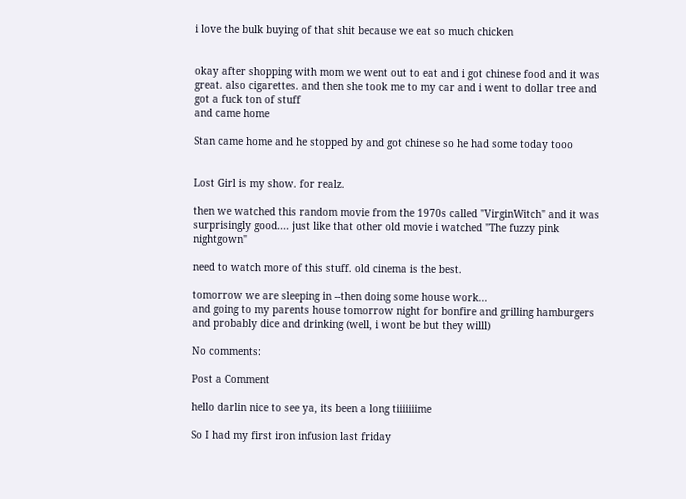i love the bulk buying of that shit because we eat so much chicken


okay after shopping with mom we went out to eat and i got chinese food and it was great. also cigarettes. and then she took me to my car and i went to dollar tree and got a fuck ton of stuff
and came home

Stan came home and he stopped by and got chinese so he had some today tooo


Lost Girl is my show. for realz.

then we watched this random movie from the 1970s called "VirginWitch" and it was surprisingly good.... just like that other old movie i watched "The fuzzy pink nightgown"

need to watch more of this stuff. old cinema is the best.

tomorrow we are sleeping in --then doing some house work...
and going to my parents house tomorrow night for bonfire and grilling hamburgers and probably dice and drinking (well, i wont be but they willl)

No comments:

Post a Comment

hello darlin nice to see ya, its been a long tiiiiiiime

So I had my first iron infusion last friday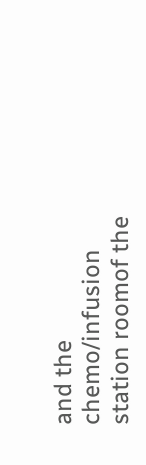and the chemo/infusion station roomof the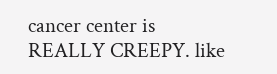cancer center is REALLY CREEPY. like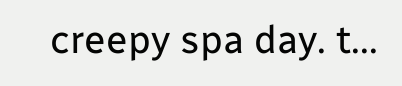creepy spa day. t...